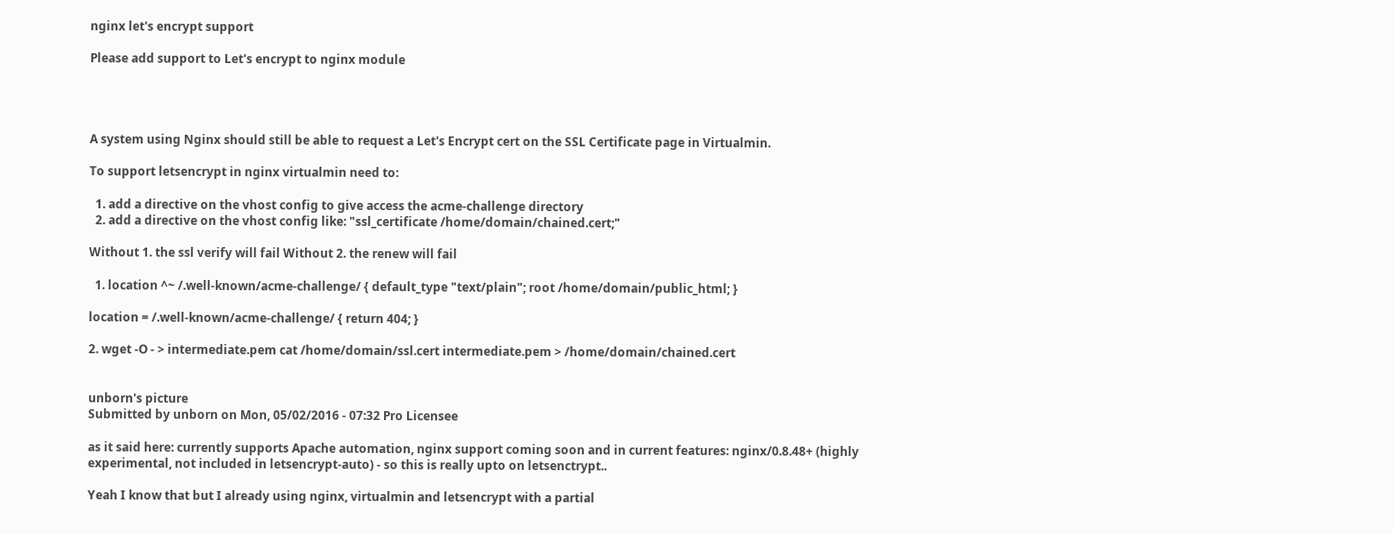nginx let's encrypt support

Please add support to Let's encrypt to nginx module




A system using Nginx should still be able to request a Let's Encrypt cert on the SSL Certificate page in Virtualmin.

To support letsencrypt in nginx virtualmin need to:

  1. add a directive on the vhost config to give access the acme-challenge directory
  2. add a directive on the vhost config like: "ssl_certificate /home/domain/chained.cert;"

Without 1. the ssl verify will fail Without 2. the renew will fail

  1. location ^~ /.well-known/acme-challenge/ { default_type "text/plain"; root /home/domain/public_html; }

location = /.well-known/acme-challenge/ { return 404; }

2. wget -O - > intermediate.pem cat /home/domain/ssl.cert intermediate.pem > /home/domain/chained.cert


unborn's picture
Submitted by unborn on Mon, 05/02/2016 - 07:32 Pro Licensee

as it said here: currently supports Apache automation, nginx support coming soon and in current features: nginx/0.8.48+ (highly experimental, not included in letsencrypt-auto) - so this is really upto on letsenctrypt..

Yeah I know that but I already using nginx, virtualmin and letsencrypt with a partial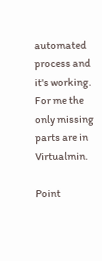automated process and it's working. For me the only missing parts are in Virtualmin.

Point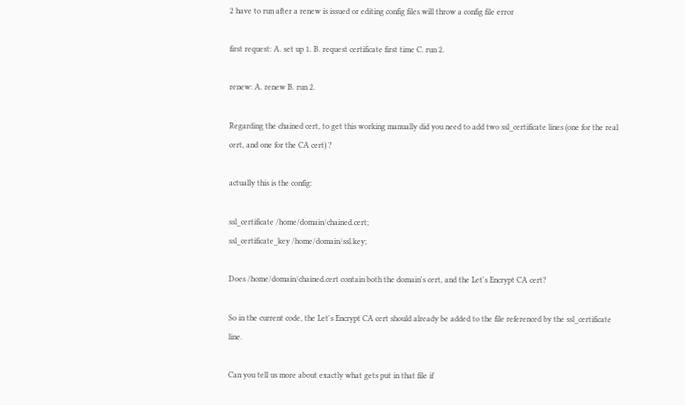2 have to run after a renew is issued or editing config files will throw a config file error

first request: A. set up 1. B. request certificate first time C. run 2.

renew: A. renew B. run 2.

Regarding the chained cert, to get this working manually did you need to add two ssl_certificate lines (one for the real cert, and one for the CA cert) ?

actually this is the config:

ssl_certificate /home/domain/chained.cert;
ssl_certificate_key /home/domain/ssl.key;

Does /home/domain/chained.cert contain both the domain's cert, and the Let's Encrypt CA cert?

So in the current code, the Let's Encrypt CA cert should already be added to the file referenced by the ssl_certificate line.

Can you tell us more about exactly what gets put in that file if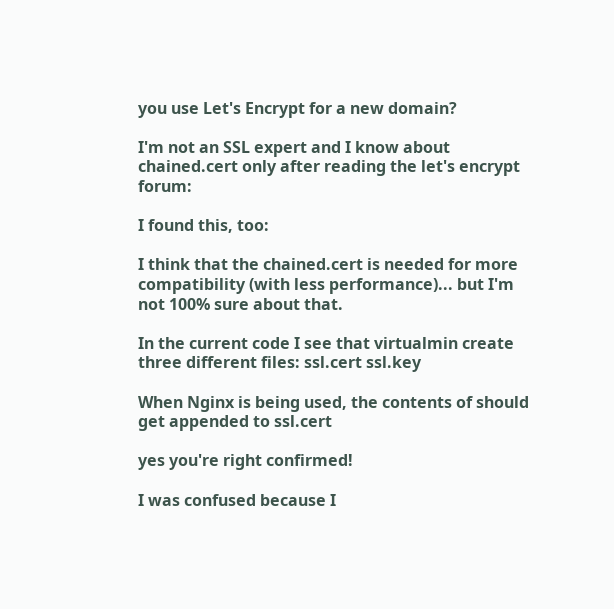you use Let's Encrypt for a new domain?

I'm not an SSL expert and I know about chained.cert only after reading the let's encrypt forum:

I found this, too:

I think that the chained.cert is needed for more compatibility (with less performance)... but I'm not 100% sure about that.

In the current code I see that virtualmin create three different files: ssl.cert ssl.key

When Nginx is being used, the contents of should get appended to ssl.cert

yes you're right confirmed!

I was confused because I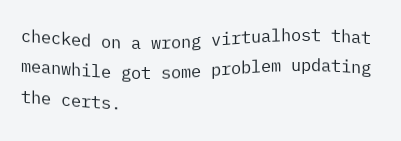checked on a wrong virtualhost that meanwhile got some problem updating the certs.